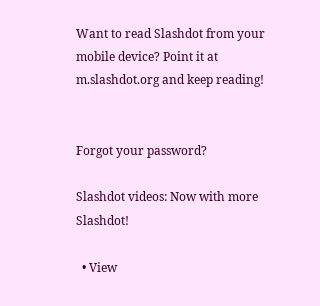Want to read Slashdot from your mobile device? Point it at m.slashdot.org and keep reading!


Forgot your password?

Slashdot videos: Now with more Slashdot!

  • View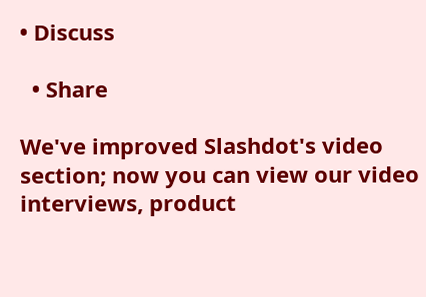• Discuss

  • Share

We've improved Slashdot's video section; now you can view our video interviews, product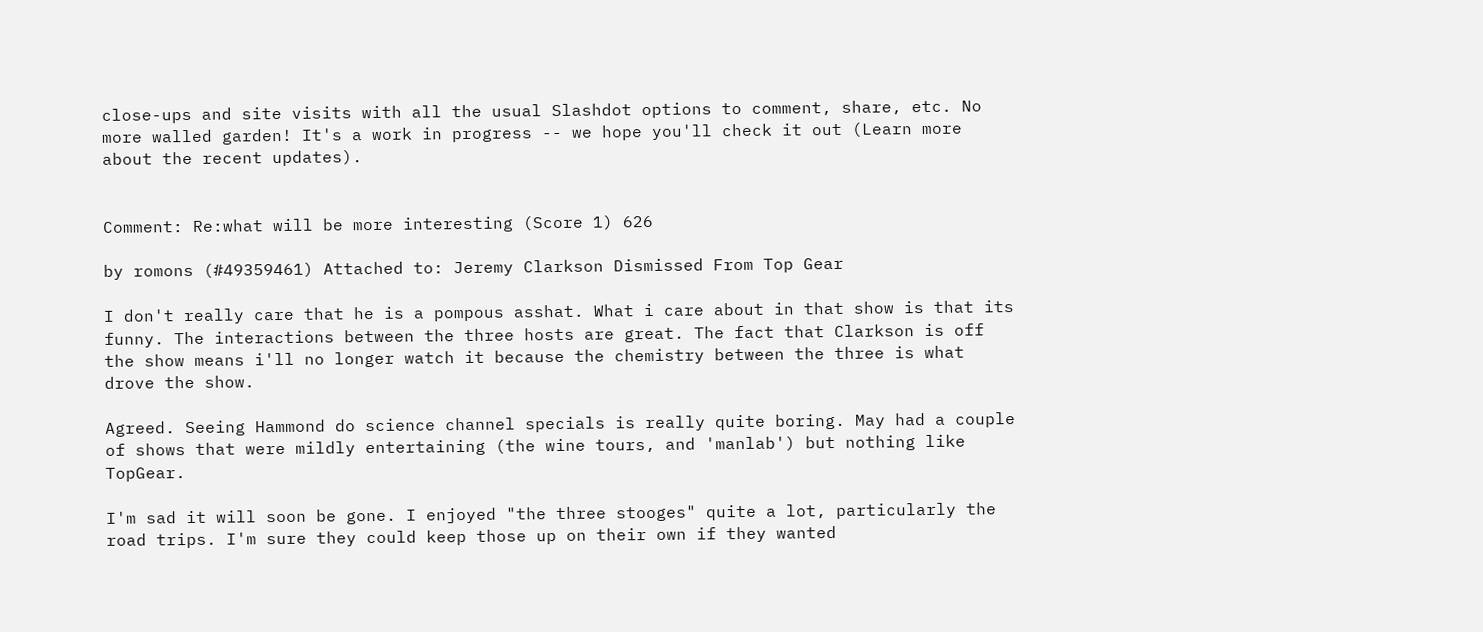close-ups and site visits with all the usual Slashdot options to comment, share, etc. No more walled garden! It's a work in progress -- we hope you'll check it out (Learn more about the recent updates).


Comment: Re:what will be more interesting (Score 1) 626

by romons (#49359461) Attached to: Jeremy Clarkson Dismissed From Top Gear

I don't really care that he is a pompous asshat. What i care about in that show is that its funny. The interactions between the three hosts are great. The fact that Clarkson is off the show means i'll no longer watch it because the chemistry between the three is what drove the show.

Agreed. Seeing Hammond do science channel specials is really quite boring. May had a couple of shows that were mildly entertaining (the wine tours, and 'manlab') but nothing like TopGear.

I'm sad it will soon be gone. I enjoyed "the three stooges" quite a lot, particularly the road trips. I'm sure they could keep those up on their own if they wanted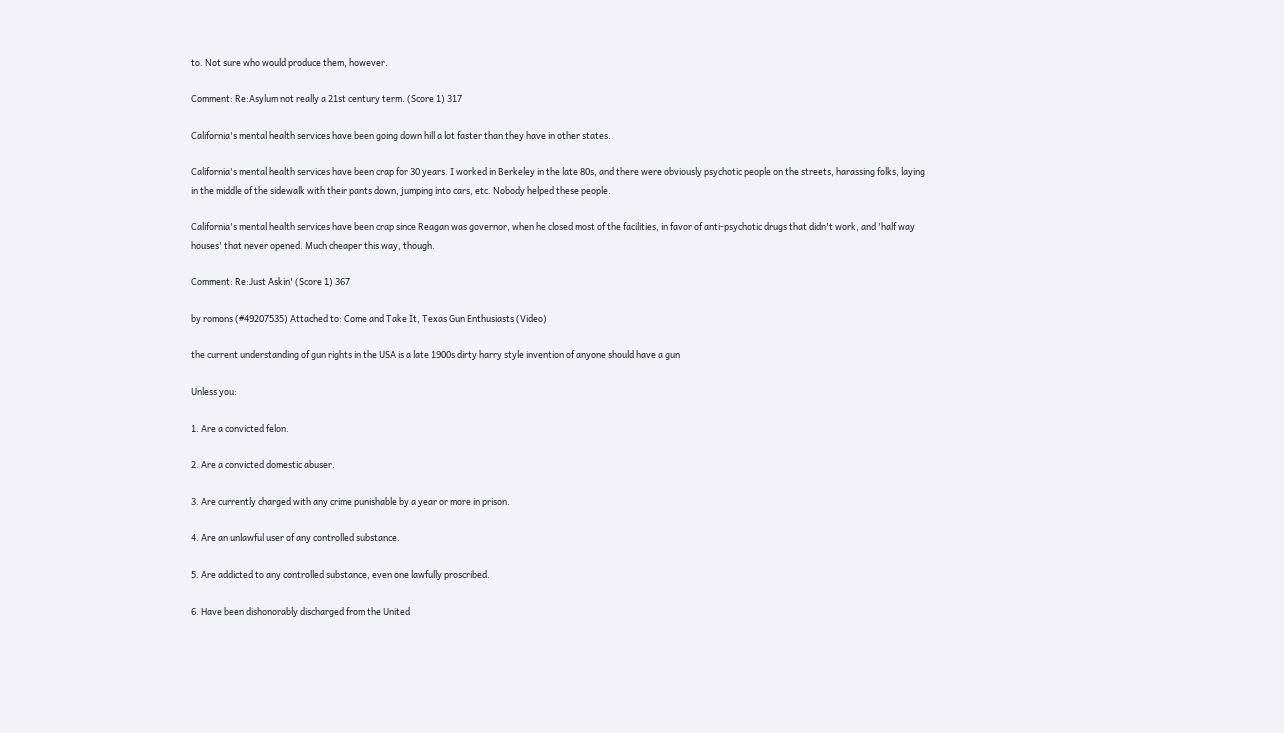to. Not sure who would produce them, however.

Comment: Re:Asylum not really a 21st century term. (Score 1) 317

California's mental health services have been going down hill a lot faster than they have in other states.

California's mental health services have been crap for 30 years. I worked in Berkeley in the late 80s, and there were obviously psychotic people on the streets, harassing folks, laying in the middle of the sidewalk with their pants down, jumping into cars, etc. Nobody helped these people.

California's mental health services have been crap since Reagan was governor, when he closed most of the facilities, in favor of anti-psychotic drugs that didn't work, and 'half way houses' that never opened. Much cheaper this way, though.

Comment: Re:Just Askin' (Score 1) 367

by romons (#49207535) Attached to: Come and Take It, Texas Gun Enthusiasts (Video)

the current understanding of gun rights in the USA is a late 1900s dirty harry style invention of anyone should have a gun

Unless you:

1. Are a convicted felon.

2. Are a convicted domestic abuser.

3. Are currently charged with any crime punishable by a year or more in prison.

4. Are an unlawful user of any controlled substance.

5. Are addicted to any controlled substance, even one lawfully proscribed.

6. Have been dishonorably discharged from the United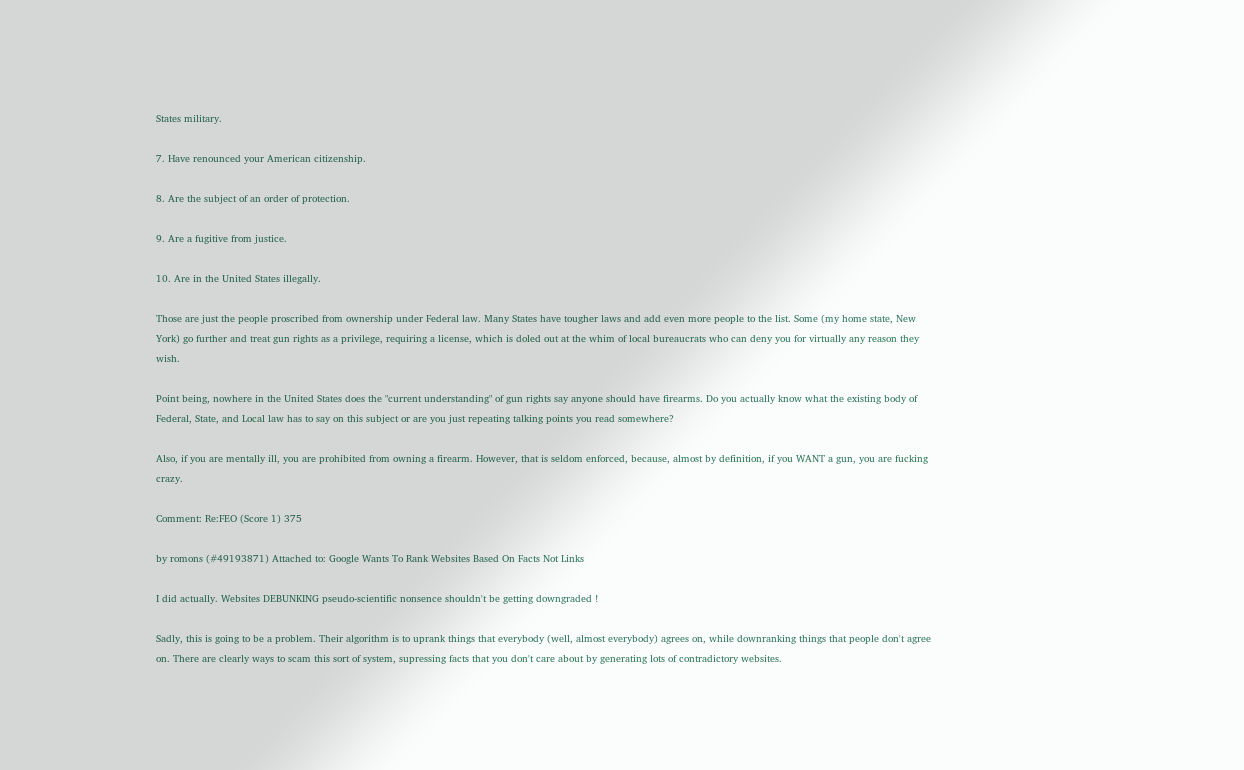States military.

7. Have renounced your American citizenship.

8. Are the subject of an order of protection.

9. Are a fugitive from justice.

10. Are in the United States illegally.

Those are just the people proscribed from ownership under Federal law. Many States have tougher laws and add even more people to the list. Some (my home state, New York) go further and treat gun rights as a privilege, requiring a license, which is doled out at the whim of local bureaucrats who can deny you for virtually any reason they wish.

Point being, nowhere in the United States does the "current understanding" of gun rights say anyone should have firearms. Do you actually know what the existing body of Federal, State, and Local law has to say on this subject or are you just repeating talking points you read somewhere?

Also, if you are mentally ill, you are prohibited from owning a firearm. However, that is seldom enforced, because, almost by definition, if you WANT a gun, you are fucking crazy.

Comment: Re:FEO (Score 1) 375

by romons (#49193871) Attached to: Google Wants To Rank Websites Based On Facts Not Links

I did actually. Websites DEBUNKING pseudo-scientific nonsence shouldn't be getting downgraded !

Sadly, this is going to be a problem. Their algorithm is to uprank things that everybody (well, almost everybody) agrees on, while downranking things that people don't agree on. There are clearly ways to scam this sort of system, supressing facts that you don't care about by generating lots of contradictory websites.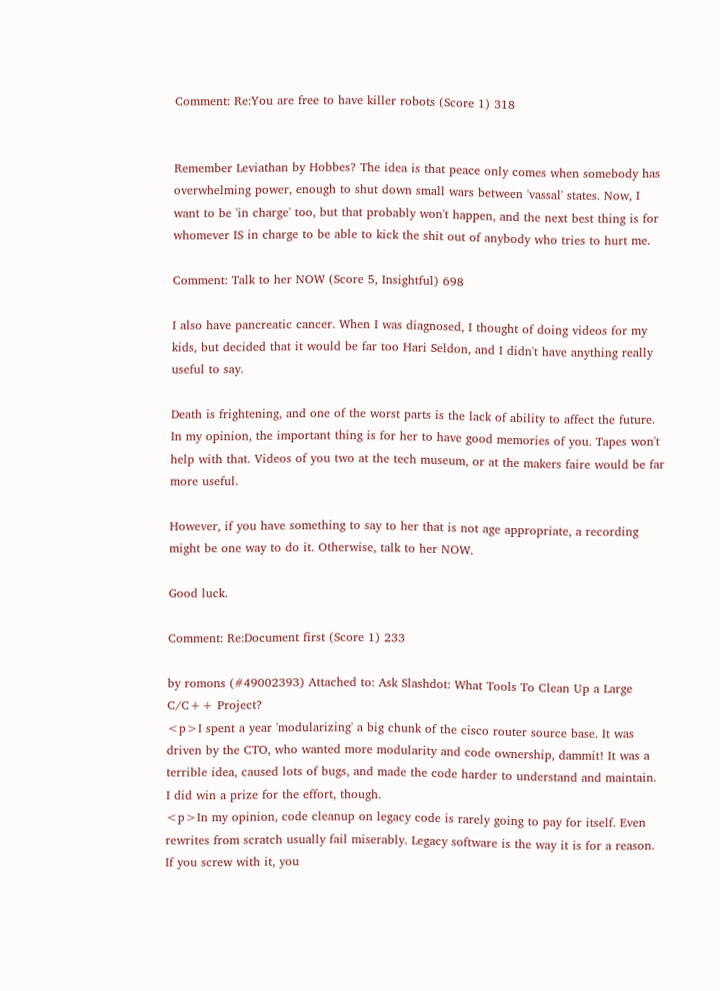Comment: Re:You are free to have killer robots (Score 1) 318


Remember Leviathan by Hobbes? The idea is that peace only comes when somebody has overwhelming power, enough to shut down small wars between 'vassal' states. Now, I want to be 'in charge' too, but that probably won't happen, and the next best thing is for whomever IS in charge to be able to kick the shit out of anybody who tries to hurt me.

Comment: Talk to her NOW (Score 5, Insightful) 698

I also have pancreatic cancer. When I was diagnosed, I thought of doing videos for my kids, but decided that it would be far too Hari Seldon, and I didn't have anything really useful to say.

Death is frightening, and one of the worst parts is the lack of ability to affect the future. In my opinion, the important thing is for her to have good memories of you. Tapes won't help with that. Videos of you two at the tech museum, or at the makers faire would be far more useful.

However, if you have something to say to her that is not age appropriate, a recording might be one way to do it. Otherwise, talk to her NOW.

Good luck.

Comment: Re:Document first (Score 1) 233

by romons (#49002393) Attached to: Ask Slashdot: What Tools To Clean Up a Large C/C++ Project?
<p>I spent a year 'modularizing' a big chunk of the cisco router source base. It was driven by the CTO, who wanted more modularity and code ownership, dammit! It was a terrible idea, caused lots of bugs, and made the code harder to understand and maintain. I did win a prize for the effort, though.
<p>In my opinion, code cleanup on legacy code is rarely going to pay for itself. Even rewrites from scratch usually fail miserably. Legacy software is the way it is for a reason. If you screw with it, you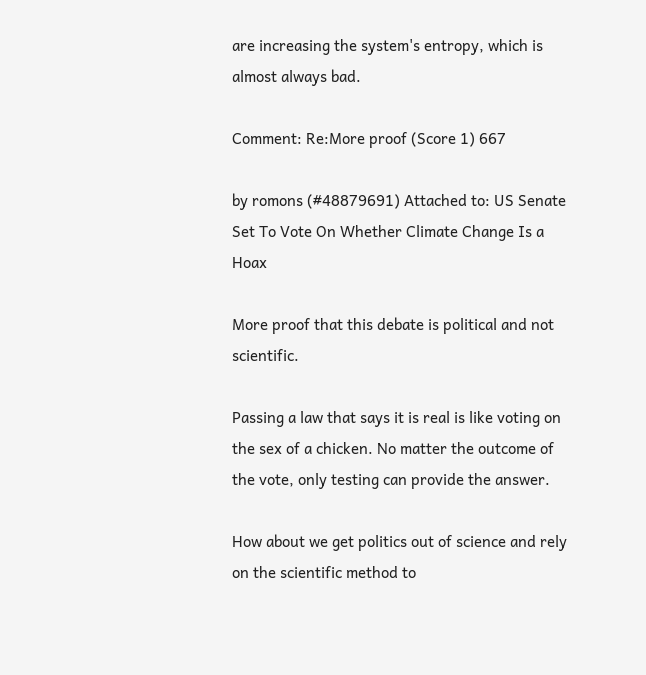are increasing the system's entropy, which is almost always bad.

Comment: Re:More proof (Score 1) 667

by romons (#48879691) Attached to: US Senate Set To Vote On Whether Climate Change Is a Hoax

More proof that this debate is political and not scientific.

Passing a law that says it is real is like voting on the sex of a chicken. No matter the outcome of the vote, only testing can provide the answer.

How about we get politics out of science and rely on the scientific method to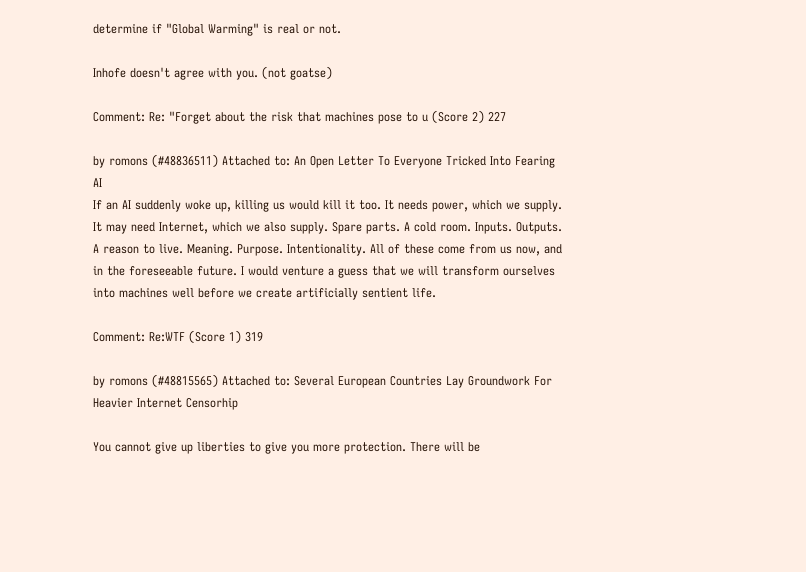determine if "Global Warming" is real or not.

Inhofe doesn't agree with you. (not goatse)

Comment: Re: "Forget about the risk that machines pose to u (Score 2) 227

by romons (#48836511) Attached to: An Open Letter To Everyone Tricked Into Fearing AI
If an AI suddenly woke up, killing us would kill it too. It needs power, which we supply. It may need Internet, which we also supply. Spare parts. A cold room. Inputs. Outputs. A reason to live. Meaning. Purpose. Intentionality. All of these come from us now, and in the foreseeable future. I would venture a guess that we will transform ourselves into machines well before we create artificially sentient life.

Comment: Re:WTF (Score 1) 319

by romons (#48815565) Attached to: Several European Countries Lay Groundwork For Heavier Internet Censorhip

You cannot give up liberties to give you more protection. There will be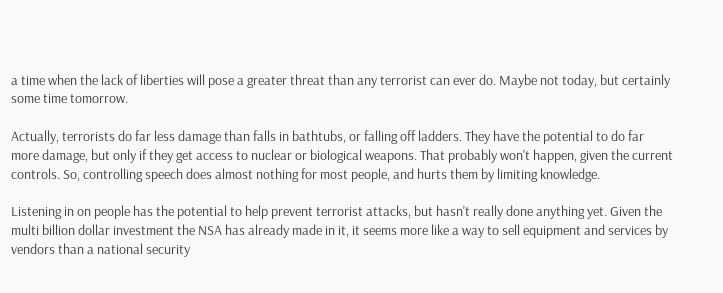a time when the lack of liberties will pose a greater threat than any terrorist can ever do. Maybe not today, but certainly some time tomorrow.

Actually, terrorists do far less damage than falls in bathtubs, or falling off ladders. They have the potential to do far more damage, but only if they get access to nuclear or biological weapons. That probably won't happen, given the current controls. So, controlling speech does almost nothing for most people, and hurts them by limiting knowledge.

Listening in on people has the potential to help prevent terrorist attacks, but hasn't really done anything yet. Given the multi billion dollar investment the NSA has already made in it, it seems more like a way to sell equipment and services by vendors than a national security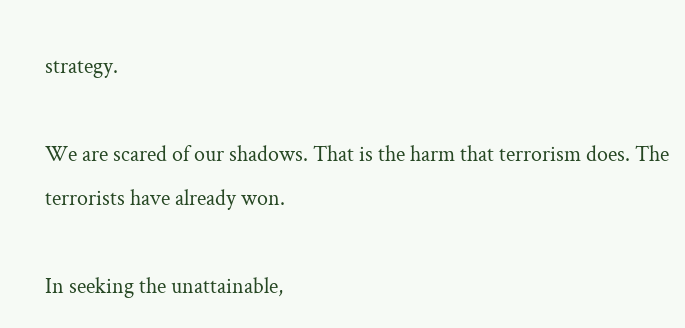strategy.

We are scared of our shadows. That is the harm that terrorism does. The terrorists have already won.

In seeking the unattainable,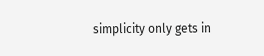simplicity only gets in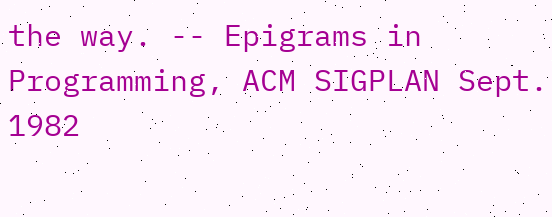the way. -- Epigrams in Programming, ACM SIGPLAN Sept. 1982